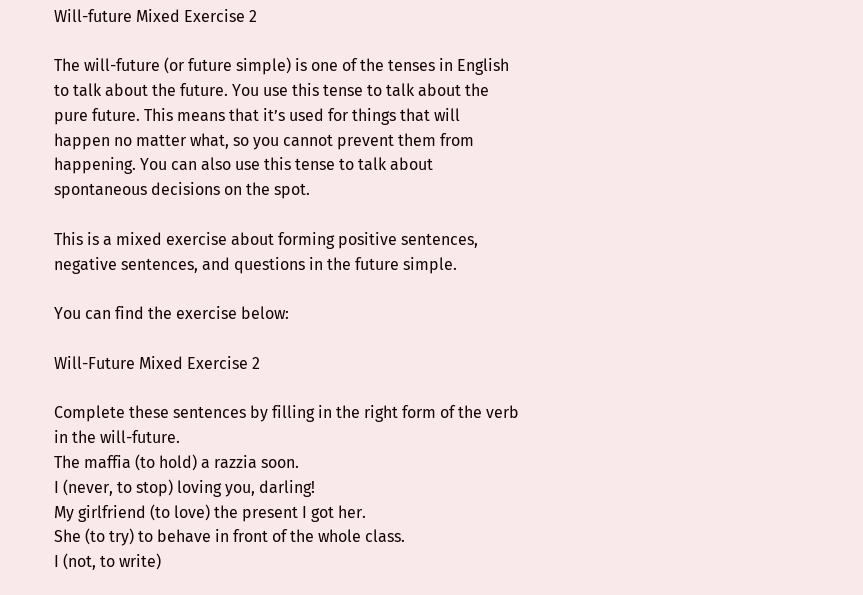Will-future Mixed Exercise 2

The will-future (or future simple) is one of the tenses in English to talk about the future. You use this tense to talk about the pure future. This means that it’s used for things that will happen no matter what, so you cannot prevent them from happening. You can also use this tense to talk about spontaneous decisions on the spot.

This is a mixed exercise about forming positive sentences, negative sentences, and questions in the future simple.

You can find the exercise below:

Will-Future Mixed Exercise 2

Complete these sentences by filling in the right form of the verb in the will-future.
The maffia (to hold) a razzia soon.
I (never, to stop) loving you, darling!
My girlfriend (to love) the present I got her.
She (to try) to behave in front of the whole class.
I (not, to write)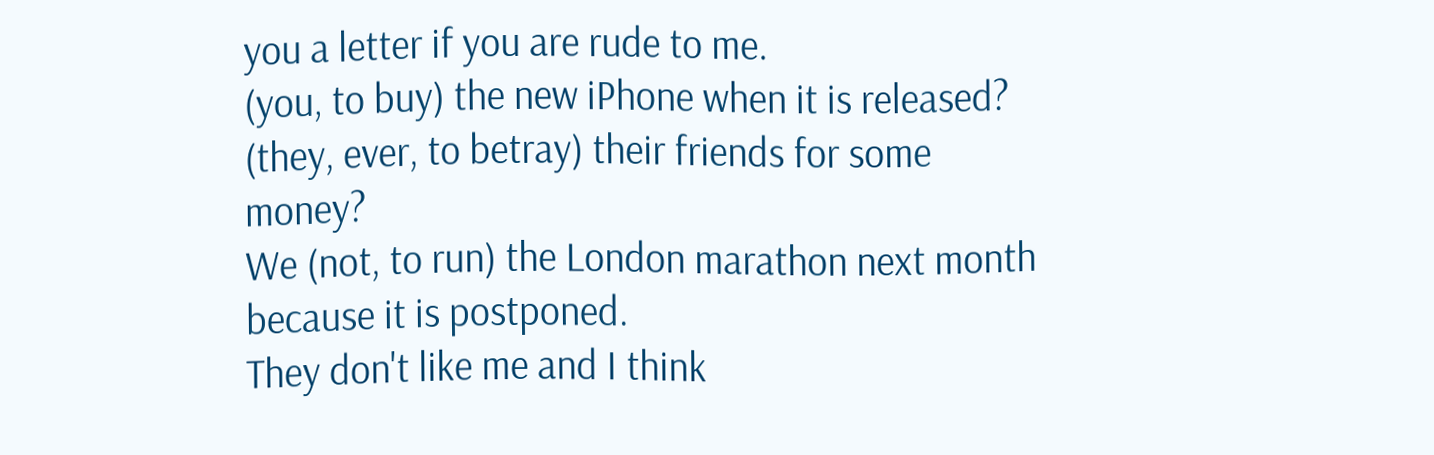you a letter if you are rude to me.
(you, to buy) the new iPhone when it is released?
(they, ever, to betray) their friends for some money?
We (not, to run) the London marathon next month because it is postponed.
They don't like me and I think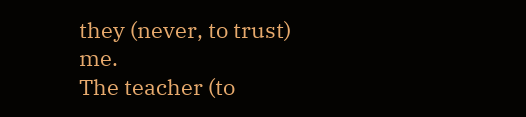they (never, to trust) me.
The teacher (to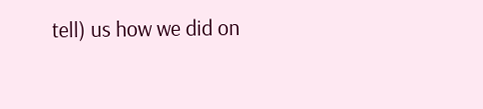tell) us how we did on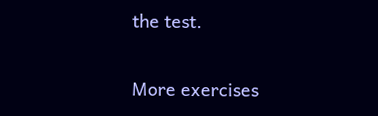the test.

More exercises